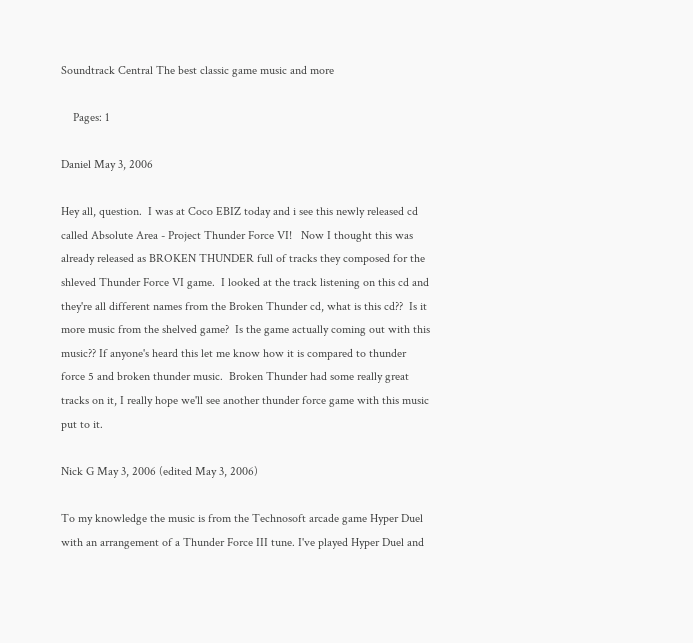Soundtrack Central The best classic game music and more

    Pages: 1

Daniel May 3, 2006

Hey all, question.  I was at Coco EBIZ today and i see this newly released cd called Absolute Area - Project Thunder Force VI!   Now I thought this was already released as BROKEN THUNDER full of tracks they composed for the shleved Thunder Force VI game.  I looked at the track listening on this cd and they're all different names from the Broken Thunder cd, what is this cd??  Is it more music from the shelved game?  Is the game actually coming out with this music?? If anyone's heard this let me know how it is compared to thunder force 5 and broken thunder music.  Broken Thunder had some really great tracks on it, I really hope we'll see another thunder force game with this music put to it.

Nick G May 3, 2006 (edited May 3, 2006)

To my knowledge the music is from the Technosoft arcade game Hyper Duel with an arrangement of a Thunder Force III tune. I've played Hyper Duel and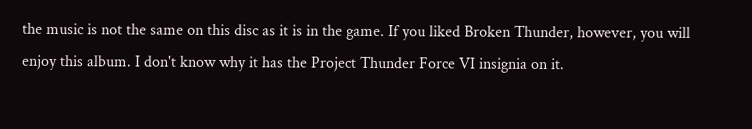the music is not the same on this disc as it is in the game. If you liked Broken Thunder, however, you will enjoy this album. I don't know why it has the Project Thunder Force VI insignia on it.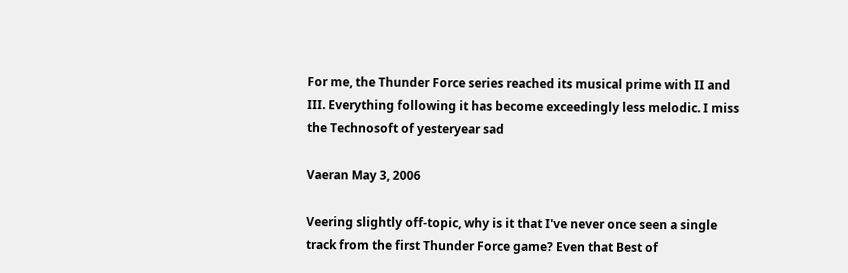For me, the Thunder Force series reached its musical prime with II and III. Everything following it has become exceedingly less melodic. I miss the Technosoft of yesteryear sad

Vaeran May 3, 2006

Veering slightly off-topic, why is it that I've never once seen a single track from the first Thunder Force game? Even that Best of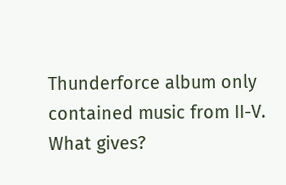Thunderforce album only contained music from II-V. What gives?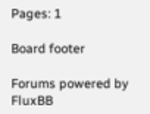Pages: 1

Board footer

Forums powered by FluxBB